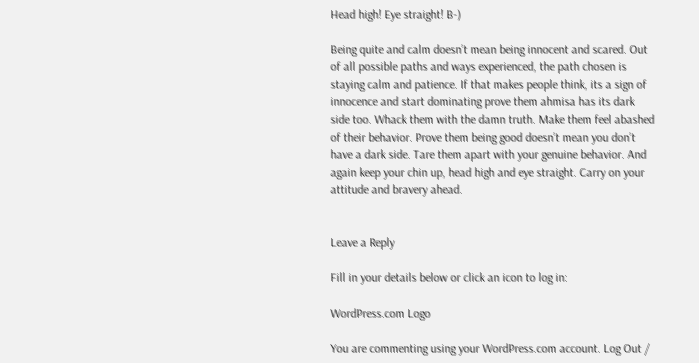Head high! Eye straight! B-)

Being quite and calm doesn’t mean being innocent and scared. Out of all possible paths and ways experienced, the path chosen is staying calm and patience. If that makes people think, its a sign of innocence and start dominating prove them ahmisa has its dark side too. Whack them with the damn truth. Make them feel abashed of their behavior. Prove them being good doesn’t mean you don’t have a dark side. Tare them apart with your genuine behavior. And again keep your chin up, head high and eye straight. Carry on your attitude and bravery ahead.


Leave a Reply

Fill in your details below or click an icon to log in:

WordPress.com Logo

You are commenting using your WordPress.com account. Log Out /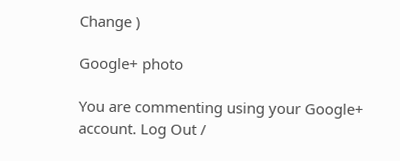Change )

Google+ photo

You are commenting using your Google+ account. Log Out /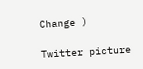Change )

Twitter picture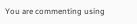You are commenting using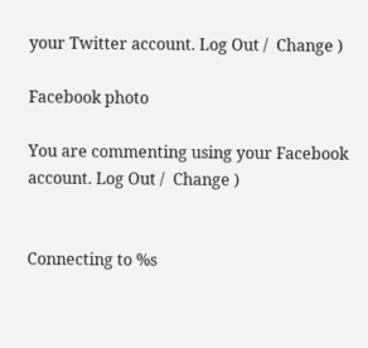your Twitter account. Log Out /  Change )

Facebook photo

You are commenting using your Facebook account. Log Out /  Change )


Connecting to %s